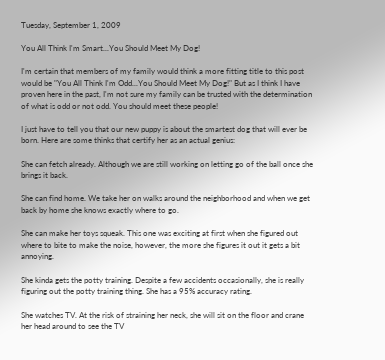Tuesday, September 1, 2009

You All Think I'm Smart...You Should Meet My Dog!

I'm certain that members of my family would think a more fitting title to this post would be "You All Think I'm Odd...You Should Meet My Dog!" But as I think I have proven here in the past, I'm not sure my family can be trusted with the determination of what is odd or not odd. You should meet these people!

I just have to tell you that our new puppy is about the smartest dog that will ever be born. Here are some thinks that certify her as an actual genius:

She can fetch already. Although we are still working on letting go of the ball once she brings it back.

She can find home. We take her on walks around the neighborhood and when we get back by home she knows exactly where to go.

She can make her toys squeak. This one was exciting at first when she figured out where to bite to make the noise, however, the more she figures it out it gets a bit annoying.

She kinda gets the potty training. Despite a few accidents occasionally, she is really figuring out the potty training thing. She has a 95% accuracy rating.

She watches TV. At the risk of straining her neck, she will sit on the floor and crane her head around to see the TV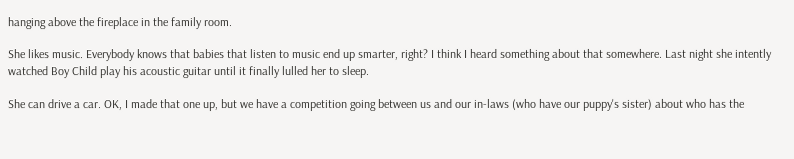hanging above the fireplace in the family room.

She likes music. Everybody knows that babies that listen to music end up smarter, right? I think I heard something about that somewhere. Last night she intently watched Boy Child play his acoustic guitar until it finally lulled her to sleep.

She can drive a car. OK, I made that one up, but we have a competition going between us and our in-laws (who have our puppy's sister) about who has the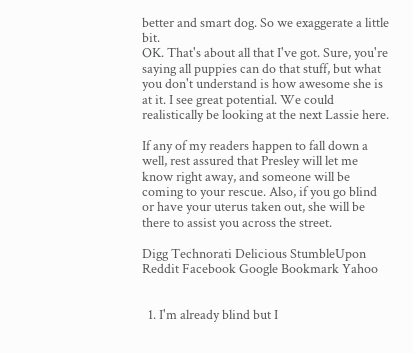better and smart dog. So we exaggerate a little bit.
OK. That's about all that I've got. Sure, you're saying all puppies can do that stuff, but what you don't understand is how awesome she is at it. I see great potential. We could realistically be looking at the next Lassie here.

If any of my readers happen to fall down a well, rest assured that Presley will let me know right away, and someone will be coming to your rescue. Also, if you go blind or have your uterus taken out, she will be there to assist you across the street.

Digg Technorati Delicious StumbleUpon Reddit Facebook Google Bookmark Yahoo


  1. I'm already blind but I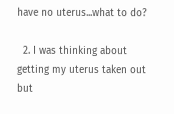have no uterus...what to do?

  2. I was thinking about getting my uterus taken out but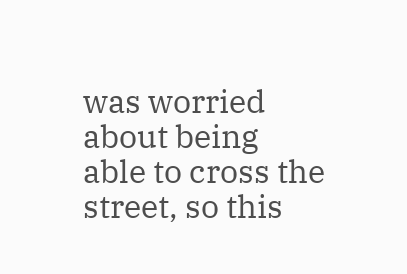was worried about being able to cross the street, so this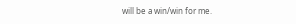will be a win/win for me.